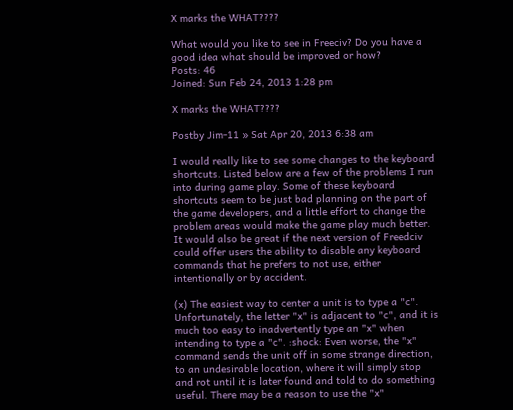X marks the WHAT????

What would you like to see in Freeciv? Do you have a good idea what should be improved or how?
Posts: 46
Joined: Sun Feb 24, 2013 1:28 pm

X marks the WHAT????

Postby Jim-11 » Sat Apr 20, 2013 6:38 am

I would really like to see some changes to the keyboard shortcuts. Listed below are a few of the problems I run into during game play. Some of these keyboard shortcuts seem to be just bad planning on the part of the game developers, and a little effort to change the problem areas would make the game play much better. It would also be great if the next version of Freedciv could offer users the ability to disable any keyboard commands that he prefers to not use, either intentionally or by accident.

(x) The easiest way to center a unit is to type a "c". Unfortunately, the letter "x" is adjacent to "c", and it is much too easy to inadvertently type an "x" when intending to type a "c". :shock: Even worse, the "x" command sends the unit off in some strange direction, to an undesirable location, where it will simply stop and rot until it is later found and told to do something useful. There may be a reason to use the "x"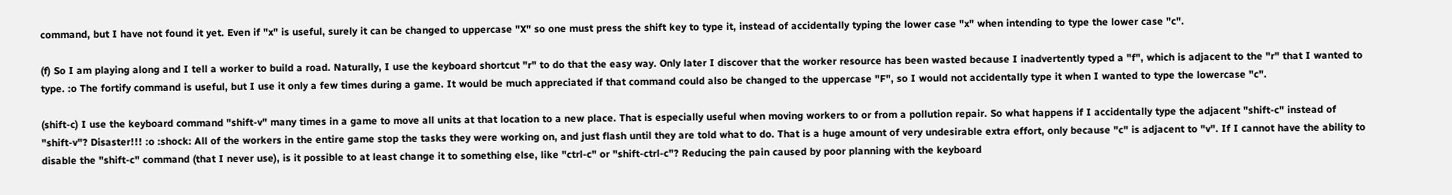command, but I have not found it yet. Even if "x" is useful, surely it can be changed to uppercase "X" so one must press the shift key to type it, instead of accidentally typing the lower case "x" when intending to type the lower case "c".

(f) So I am playing along and I tell a worker to build a road. Naturally, I use the keyboard shortcut "r" to do that the easy way. Only later I discover that the worker resource has been wasted because I inadvertently typed a "f", which is adjacent to the "r" that I wanted to type. :o The fortify command is useful, but I use it only a few times during a game. It would be much appreciated if that command could also be changed to the uppercase "F", so I would not accidentally type it when I wanted to type the lowercase "c".

(shift-c) I use the keyboard command "shift-v" many times in a game to move all units at that location to a new place. That is especially useful when moving workers to or from a pollution repair. So what happens if I accidentally type the adjacent "shift-c" instead of "shift-v"? Disaster!!! :o :shock: All of the workers in the entire game stop the tasks they were working on, and just flash until they are told what to do. That is a huge amount of very undesirable extra effort, only because "c" is adjacent to "v". If I cannot have the ability to disable the "shift-c" command (that I never use), is it possible to at least change it to something else, like "ctrl-c" or "shift-ctrl-c"? Reducing the pain caused by poor planning with the keyboard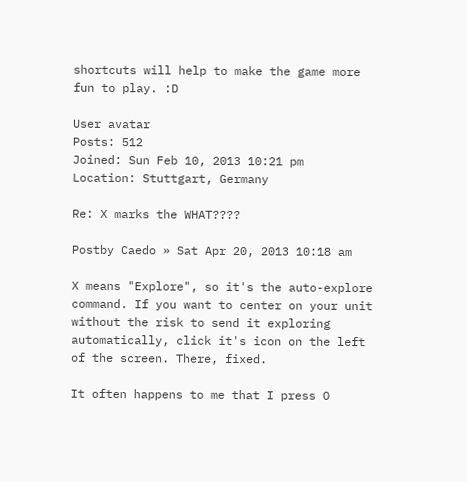shortcuts will help to make the game more fun to play. :D

User avatar
Posts: 512
Joined: Sun Feb 10, 2013 10:21 pm
Location: Stuttgart, Germany

Re: X marks the WHAT????

Postby Caedo » Sat Apr 20, 2013 10:18 am

X means "Explore", so it's the auto-explore command. If you want to center on your unit without the risk to send it exploring automatically, click it's icon on the left of the screen. There, fixed.

It often happens to me that I press O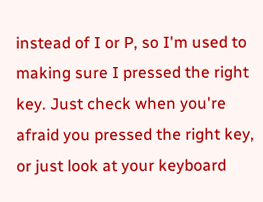instead of I or P, so I'm used to making sure I pressed the right key. Just check when you're afraid you pressed the right key, or just look at your keyboard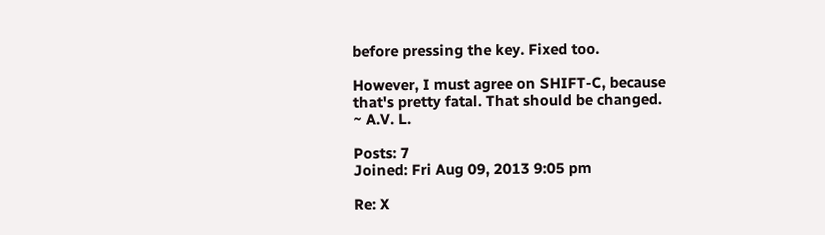before pressing the key. Fixed too.

However, I must agree on SHIFT-C, because that's pretty fatal. That should be changed.
~ A.V. L.

Posts: 7
Joined: Fri Aug 09, 2013 9:05 pm

Re: X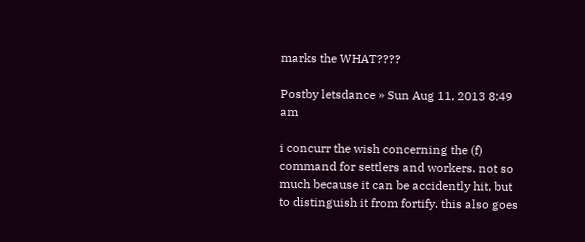marks the WHAT????

Postby letsdance » Sun Aug 11, 2013 8:49 am

i concurr the wish concerning the (f) command for settlers and workers. not so much because it can be accidently hit, but to distinguish it from fortify. this also goes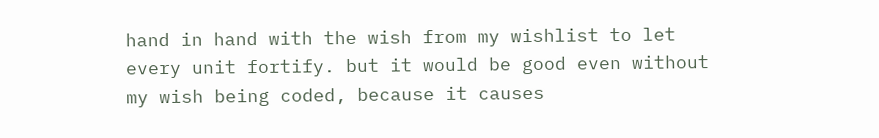hand in hand with the wish from my wishlist to let every unit fortify. but it would be good even without my wish being coded, because it causes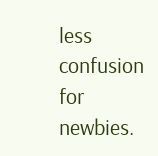less confusion for newbies.